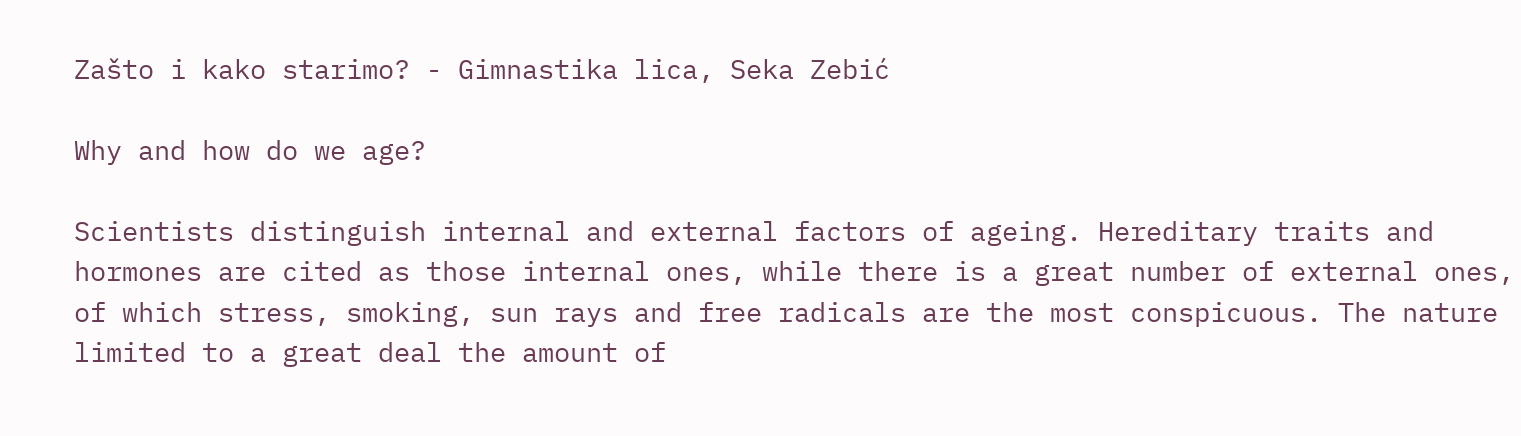Zašto i kako starimo? - Gimnastika lica, Seka Zebić

Why and how do we age?

Scientists distinguish internal and external factors of ageing. Hereditary traits and hormones are cited as those internal ones, while there is a great number of external ones, of which stress, smoking, sun rays and free radicals are the most conspicuous. The nature limited to a great deal the amount of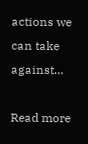actions we can take against…

Read more